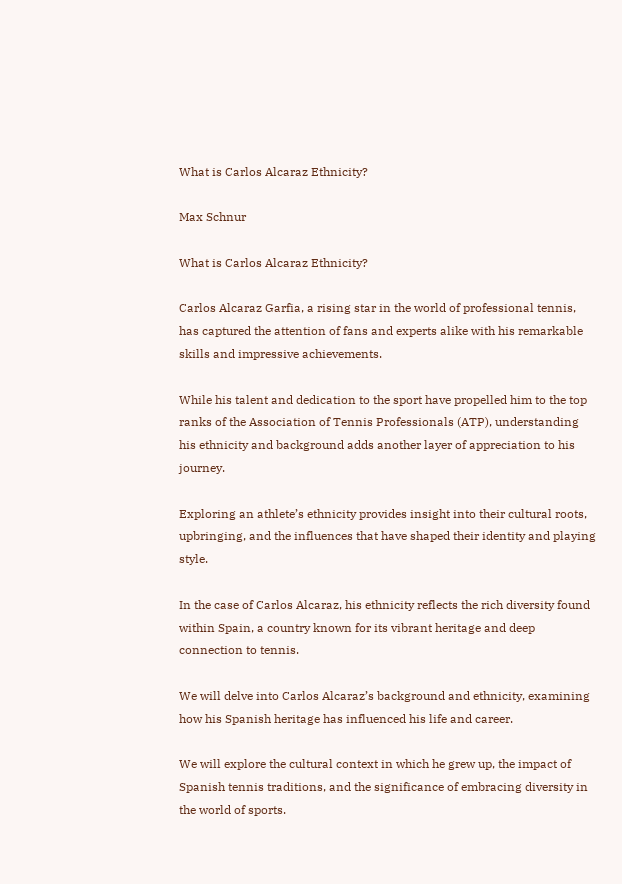What is Carlos Alcaraz Ethnicity?

Max Schnur

What is Carlos Alcaraz Ethnicity?

Carlos Alcaraz Garfia, a rising star in the world of professional tennis, has captured the attention of fans and experts alike with his remarkable skills and impressive achievements.

While his talent and dedication to the sport have propelled him to the top ranks of the Association of Tennis Professionals (ATP), understanding his ethnicity and background adds another layer of appreciation to his journey.

Exploring an athlete’s ethnicity provides insight into their cultural roots, upbringing, and the influences that have shaped their identity and playing style.

In the case of Carlos Alcaraz, his ethnicity reflects the rich diversity found within Spain, a country known for its vibrant heritage and deep connection to tennis.

We will delve into Carlos Alcaraz’s background and ethnicity, examining how his Spanish heritage has influenced his life and career.

We will explore the cultural context in which he grew up, the impact of Spanish tennis traditions, and the significance of embracing diversity in the world of sports.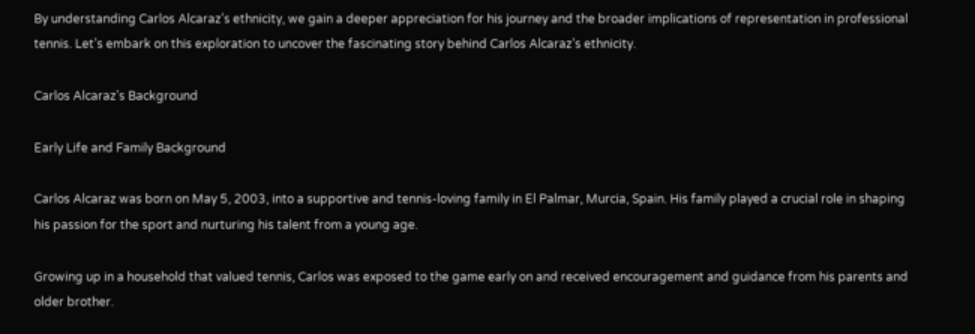By understanding Carlos Alcaraz’s ethnicity, we gain a deeper appreciation for his journey and the broader implications of representation in professional tennis. Let’s embark on this exploration to uncover the fascinating story behind Carlos Alcaraz’s ethnicity.

Carlos Alcaraz’s Background

Early Life and Family Background

Carlos Alcaraz was born on May 5, 2003, into a supportive and tennis-loving family in El Palmar, Murcia, Spain. His family played a crucial role in shaping his passion for the sport and nurturing his talent from a young age.

Growing up in a household that valued tennis, Carlos was exposed to the game early on and received encouragement and guidance from his parents and older brother.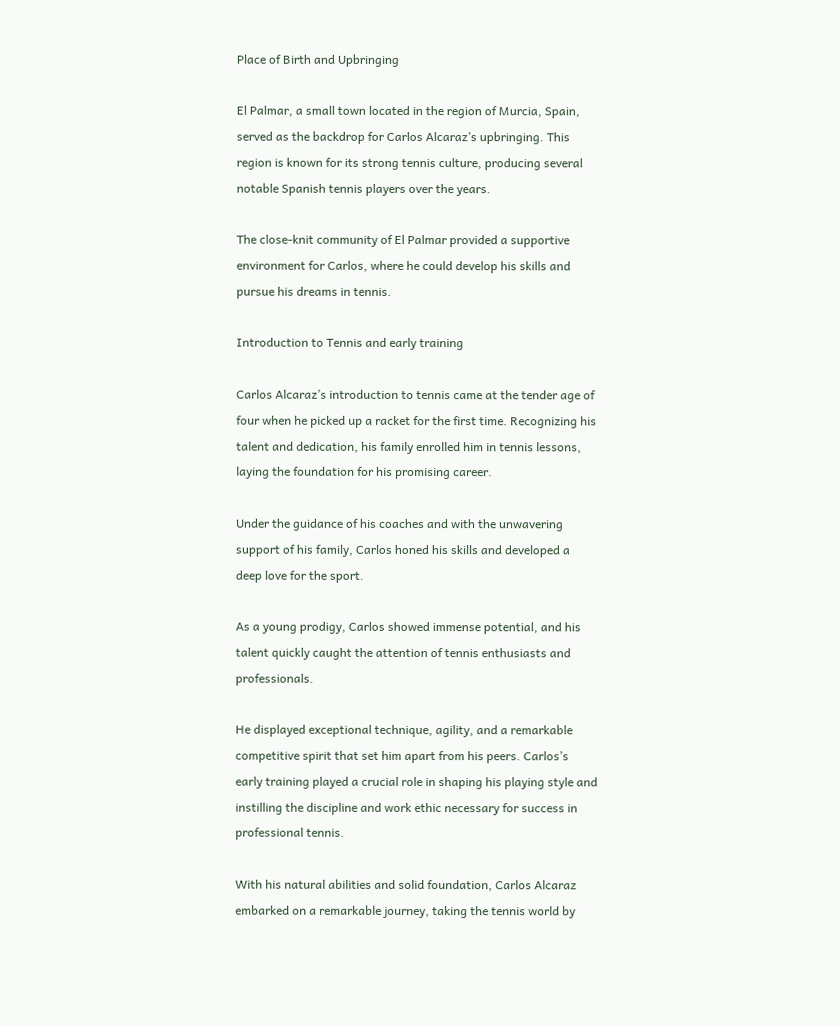Place of Birth and Upbringing

El Palmar, a small town located in the region of Murcia, Spain, served as the backdrop for Carlos Alcaraz’s upbringing. This region is known for its strong tennis culture, producing several notable Spanish tennis players over the years.

The close-knit community of El Palmar provided a supportive environment for Carlos, where he could develop his skills and pursue his dreams in tennis.

Introduction to Tennis and early training

Carlos Alcaraz’s introduction to tennis came at the tender age of four when he picked up a racket for the first time. Recognizing his talent and dedication, his family enrolled him in tennis lessons, laying the foundation for his promising career.

Under the guidance of his coaches and with the unwavering support of his family, Carlos honed his skills and developed a deep love for the sport.

As a young prodigy, Carlos showed immense potential, and his talent quickly caught the attention of tennis enthusiasts and professionals.

He displayed exceptional technique, agility, and a remarkable competitive spirit that set him apart from his peers. Carlos’s early training played a crucial role in shaping his playing style and instilling the discipline and work ethic necessary for success in professional tennis.

With his natural abilities and solid foundation, Carlos Alcaraz embarked on a remarkable journey, taking the tennis world by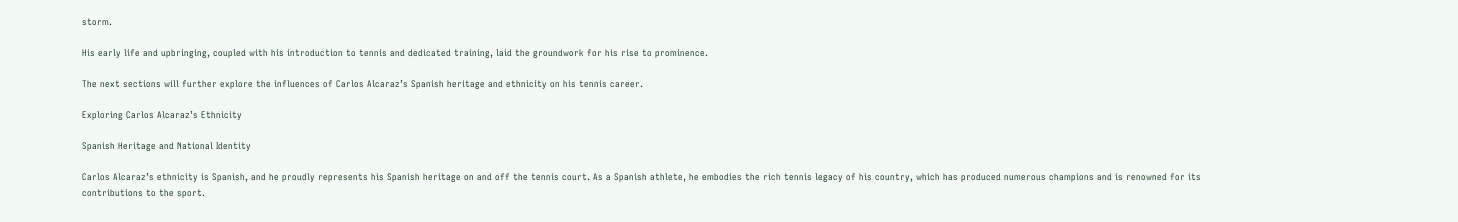storm.

His early life and upbringing, coupled with his introduction to tennis and dedicated training, laid the groundwork for his rise to prominence.

The next sections will further explore the influences of Carlos Alcaraz’s Spanish heritage and ethnicity on his tennis career.

Exploring Carlos Alcaraz’s Ethnicity

Spanish Heritage and National Identity

Carlos Alcaraz’s ethnicity is Spanish, and he proudly represents his Spanish heritage on and off the tennis court. As a Spanish athlete, he embodies the rich tennis legacy of his country, which has produced numerous champions and is renowned for its contributions to the sport.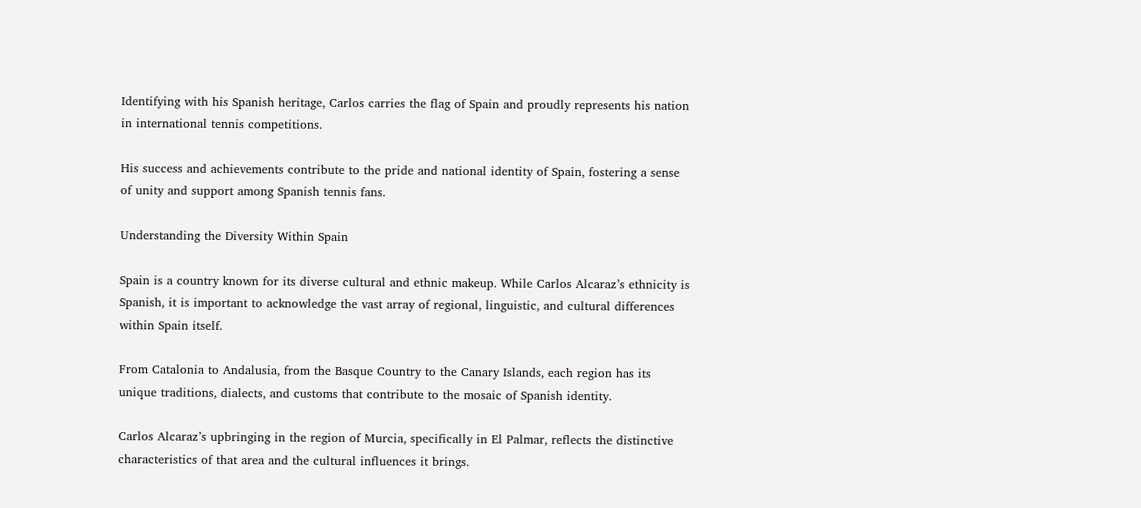Identifying with his Spanish heritage, Carlos carries the flag of Spain and proudly represents his nation in international tennis competitions.

His success and achievements contribute to the pride and national identity of Spain, fostering a sense of unity and support among Spanish tennis fans.

Understanding the Diversity Within Spain

Spain is a country known for its diverse cultural and ethnic makeup. While Carlos Alcaraz’s ethnicity is Spanish, it is important to acknowledge the vast array of regional, linguistic, and cultural differences within Spain itself.

From Catalonia to Andalusia, from the Basque Country to the Canary Islands, each region has its unique traditions, dialects, and customs that contribute to the mosaic of Spanish identity.

Carlos Alcaraz’s upbringing in the region of Murcia, specifically in El Palmar, reflects the distinctive characteristics of that area and the cultural influences it brings.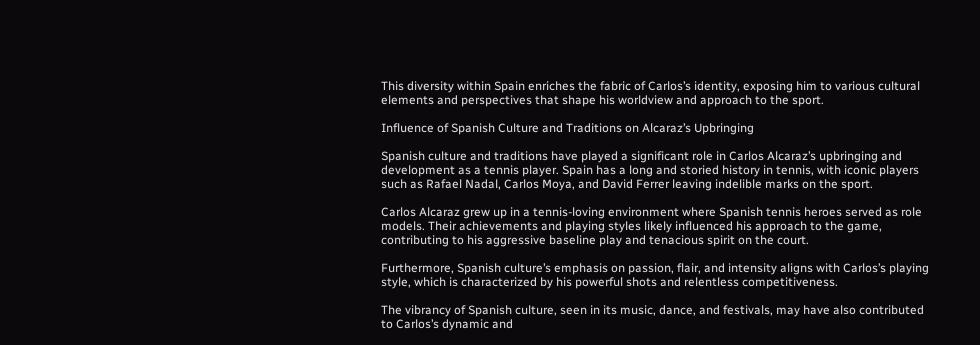This diversity within Spain enriches the fabric of Carlos’s identity, exposing him to various cultural elements and perspectives that shape his worldview and approach to the sport.

Influence of Spanish Culture and Traditions on Alcaraz’s Upbringing

Spanish culture and traditions have played a significant role in Carlos Alcaraz’s upbringing and development as a tennis player. Spain has a long and storied history in tennis, with iconic players such as Rafael Nadal, Carlos Moya, and David Ferrer leaving indelible marks on the sport.

Carlos Alcaraz grew up in a tennis-loving environment where Spanish tennis heroes served as role models. Their achievements and playing styles likely influenced his approach to the game, contributing to his aggressive baseline play and tenacious spirit on the court.

Furthermore, Spanish culture’s emphasis on passion, flair, and intensity aligns with Carlos’s playing style, which is characterized by his powerful shots and relentless competitiveness.

The vibrancy of Spanish culture, seen in its music, dance, and festivals, may have also contributed to Carlos’s dynamic and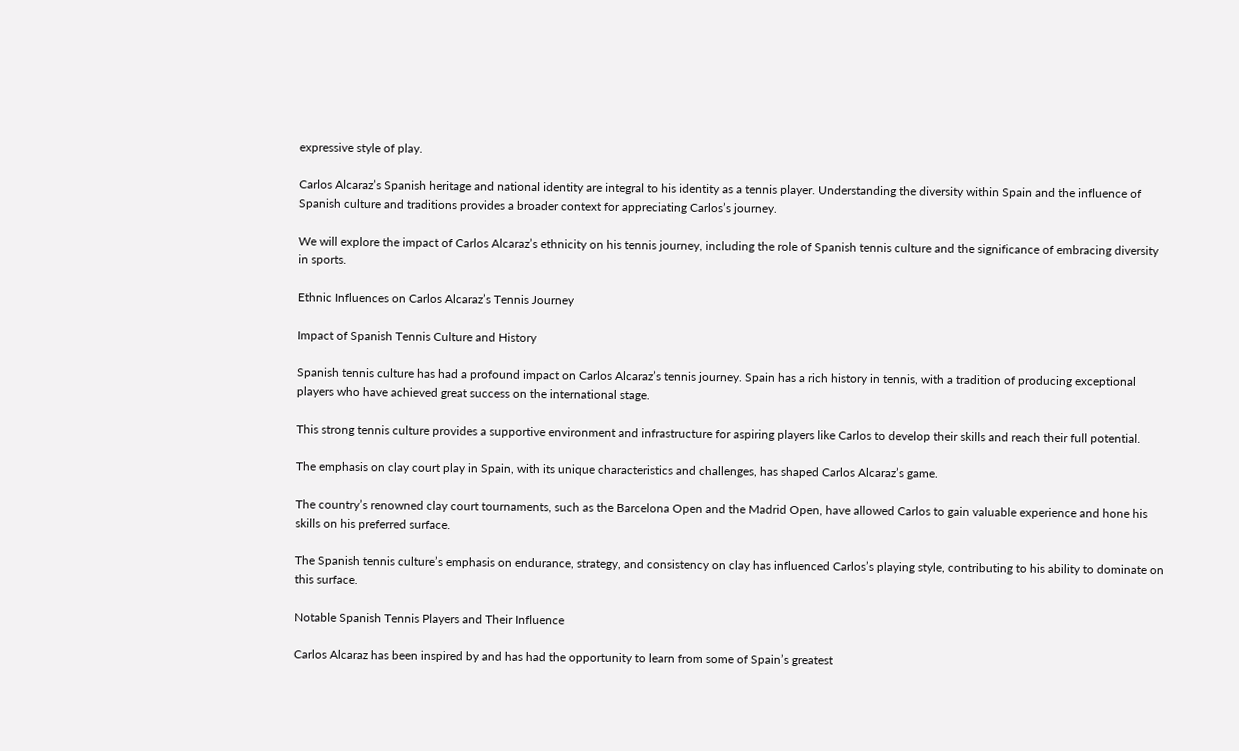expressive style of play.

Carlos Alcaraz’s Spanish heritage and national identity are integral to his identity as a tennis player. Understanding the diversity within Spain and the influence of Spanish culture and traditions provides a broader context for appreciating Carlos’s journey.

We will explore the impact of Carlos Alcaraz’s ethnicity on his tennis journey, including the role of Spanish tennis culture and the significance of embracing diversity in sports.

Ethnic Influences on Carlos Alcaraz’s Tennis Journey

Impact of Spanish Tennis Culture and History

Spanish tennis culture has had a profound impact on Carlos Alcaraz’s tennis journey. Spain has a rich history in tennis, with a tradition of producing exceptional players who have achieved great success on the international stage.

This strong tennis culture provides a supportive environment and infrastructure for aspiring players like Carlos to develop their skills and reach their full potential.

The emphasis on clay court play in Spain, with its unique characteristics and challenges, has shaped Carlos Alcaraz’s game.

The country’s renowned clay court tournaments, such as the Barcelona Open and the Madrid Open, have allowed Carlos to gain valuable experience and hone his skills on his preferred surface.

The Spanish tennis culture’s emphasis on endurance, strategy, and consistency on clay has influenced Carlos’s playing style, contributing to his ability to dominate on this surface.

Notable Spanish Tennis Players and Their Influence

Carlos Alcaraz has been inspired by and has had the opportunity to learn from some of Spain’s greatest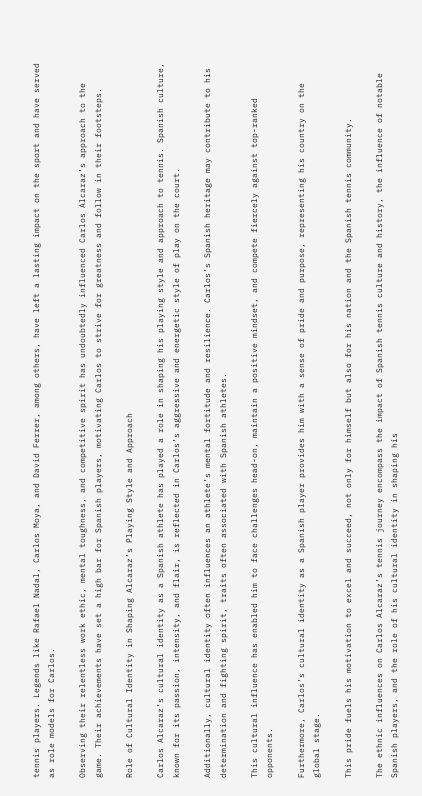tennis players. Legends like Rafael Nadal, Carlos Moya, and David Ferrer, among others, have left a lasting impact on the sport and have served as role models for Carlos.

Observing their relentless work ethic, mental toughness, and competitive spirit has undoubtedly influenced Carlos Alcaraz’s approach to the game. Their achievements have set a high bar for Spanish players, motivating Carlos to strive for greatness and follow in their footsteps.

Role of Cultural Identity in Shaping Alcaraz’s Playing Style and Approach

Carlos Alcaraz’s cultural identity as a Spanish athlete has played a role in shaping his playing style and approach to tennis. Spanish culture, known for its passion, intensity, and flair, is reflected in Carlos’s aggressive and energetic style of play on the court.

Additionally, cultural identity often influences an athlete’s mental fortitude and resilience. Carlos’s Spanish heritage may contribute to his determination and fighting spirit, traits often associated with Spanish athletes.

This cultural influence has enabled him to face challenges head-on, maintain a positive mindset, and compete fiercely against top-ranked opponents.

Furthermore, Carlos’s cultural identity as a Spanish player provides him with a sense of pride and purpose, representing his country on the global stage.

This pride fuels his motivation to excel and succeed, not only for himself but also for his nation and the Spanish tennis community.

The ethnic influences on Carlos Alcaraz’s tennis journey encompass the impact of Spanish tennis culture and history, the influence of notable Spanish players, and the role of his cultural identity in shaping his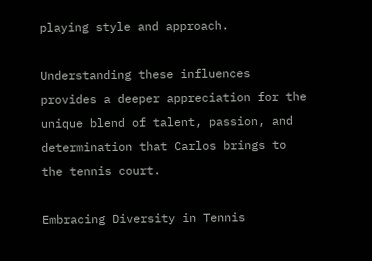playing style and approach.

Understanding these influences provides a deeper appreciation for the unique blend of talent, passion, and determination that Carlos brings to the tennis court.

Embracing Diversity in Tennis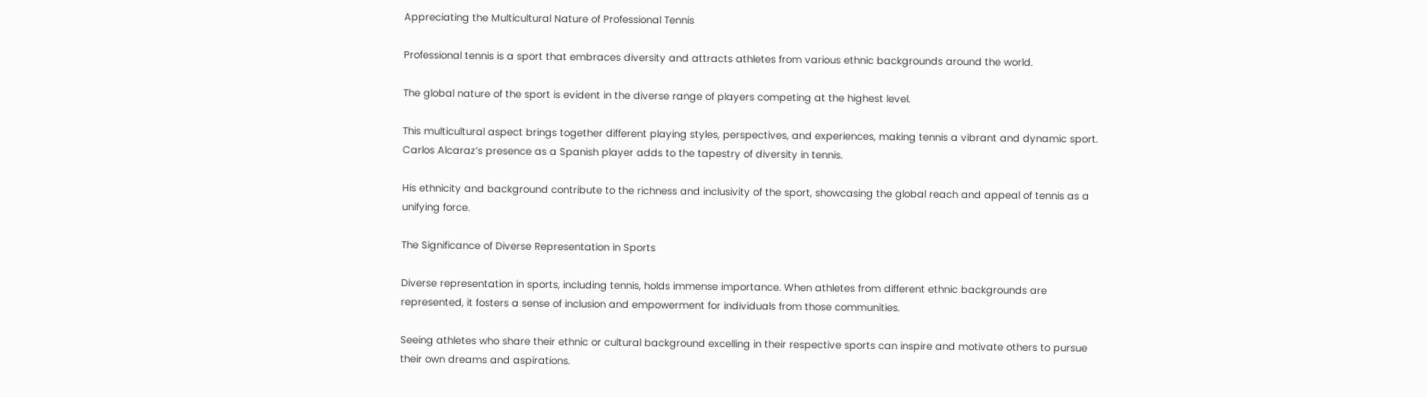Appreciating the Multicultural Nature of Professional Tennis

Professional tennis is a sport that embraces diversity and attracts athletes from various ethnic backgrounds around the world.

The global nature of the sport is evident in the diverse range of players competing at the highest level.

This multicultural aspect brings together different playing styles, perspectives, and experiences, making tennis a vibrant and dynamic sport. Carlos Alcaraz’s presence as a Spanish player adds to the tapestry of diversity in tennis.

His ethnicity and background contribute to the richness and inclusivity of the sport, showcasing the global reach and appeal of tennis as a unifying force.

The Significance of Diverse Representation in Sports

Diverse representation in sports, including tennis, holds immense importance. When athletes from different ethnic backgrounds are represented, it fosters a sense of inclusion and empowerment for individuals from those communities.

Seeing athletes who share their ethnic or cultural background excelling in their respective sports can inspire and motivate others to pursue their own dreams and aspirations.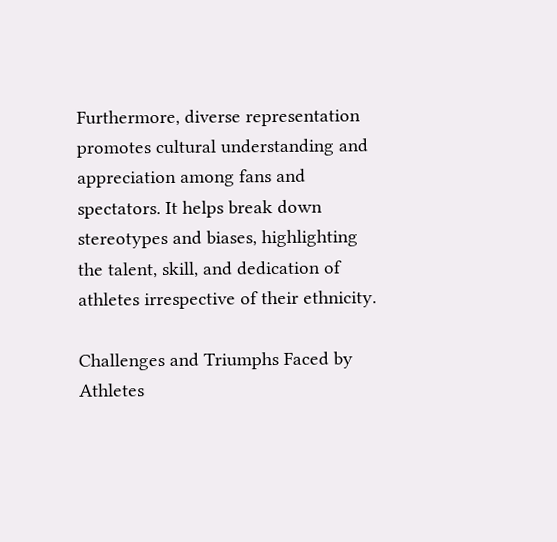Furthermore, diverse representation promotes cultural understanding and appreciation among fans and spectators. It helps break down stereotypes and biases, highlighting the talent, skill, and dedication of athletes irrespective of their ethnicity.

Challenges and Triumphs Faced by Athletes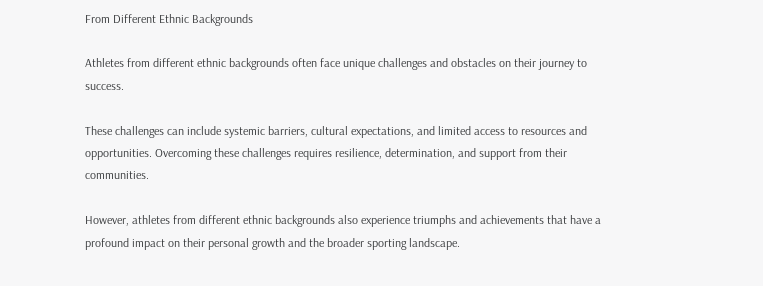From Different Ethnic Backgrounds

Athletes from different ethnic backgrounds often face unique challenges and obstacles on their journey to success.

These challenges can include systemic barriers, cultural expectations, and limited access to resources and opportunities. Overcoming these challenges requires resilience, determination, and support from their communities.

However, athletes from different ethnic backgrounds also experience triumphs and achievements that have a profound impact on their personal growth and the broader sporting landscape.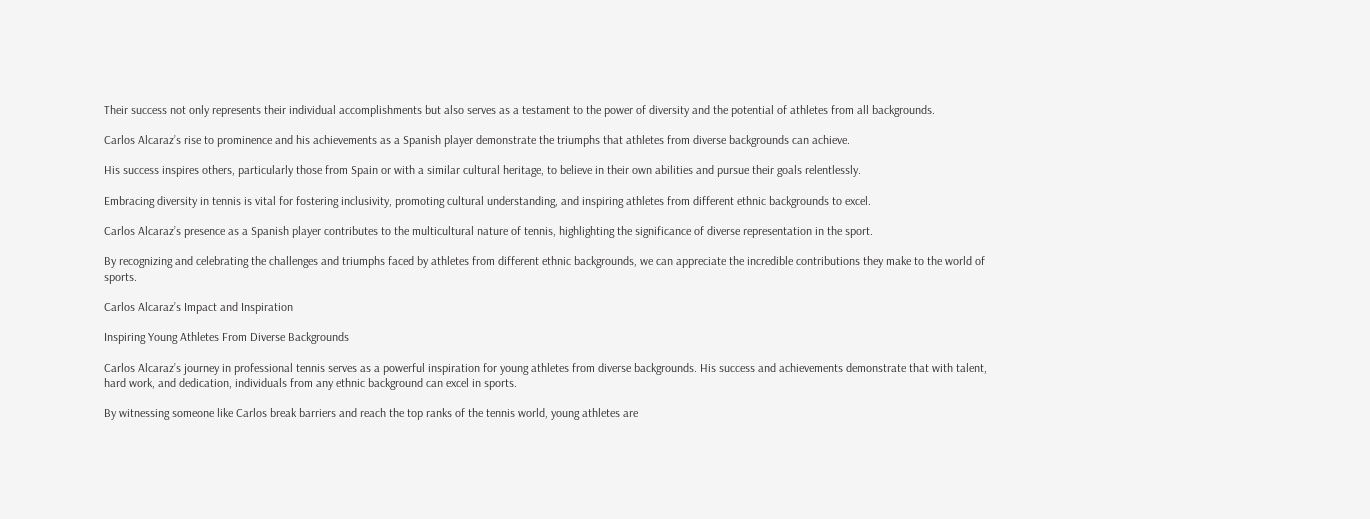Their success not only represents their individual accomplishments but also serves as a testament to the power of diversity and the potential of athletes from all backgrounds.

Carlos Alcaraz’s rise to prominence and his achievements as a Spanish player demonstrate the triumphs that athletes from diverse backgrounds can achieve.

His success inspires others, particularly those from Spain or with a similar cultural heritage, to believe in their own abilities and pursue their goals relentlessly.

Embracing diversity in tennis is vital for fostering inclusivity, promoting cultural understanding, and inspiring athletes from different ethnic backgrounds to excel.

Carlos Alcaraz’s presence as a Spanish player contributes to the multicultural nature of tennis, highlighting the significance of diverse representation in the sport.

By recognizing and celebrating the challenges and triumphs faced by athletes from different ethnic backgrounds, we can appreciate the incredible contributions they make to the world of sports.

Carlos Alcaraz’s Impact and Inspiration

Inspiring Young Athletes From Diverse Backgrounds

Carlos Alcaraz’s journey in professional tennis serves as a powerful inspiration for young athletes from diverse backgrounds. His success and achievements demonstrate that with talent, hard work, and dedication, individuals from any ethnic background can excel in sports.

By witnessing someone like Carlos break barriers and reach the top ranks of the tennis world, young athletes are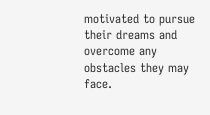motivated to pursue their dreams and overcome any obstacles they may face.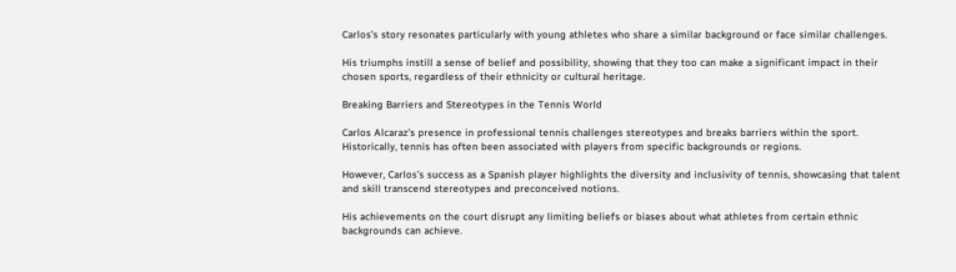Carlos’s story resonates particularly with young athletes who share a similar background or face similar challenges.

His triumphs instill a sense of belief and possibility, showing that they too can make a significant impact in their chosen sports, regardless of their ethnicity or cultural heritage.

Breaking Barriers and Stereotypes in the Tennis World

Carlos Alcaraz’s presence in professional tennis challenges stereotypes and breaks barriers within the sport. Historically, tennis has often been associated with players from specific backgrounds or regions.

However, Carlos’s success as a Spanish player highlights the diversity and inclusivity of tennis, showcasing that talent and skill transcend stereotypes and preconceived notions.

His achievements on the court disrupt any limiting beliefs or biases about what athletes from certain ethnic backgrounds can achieve.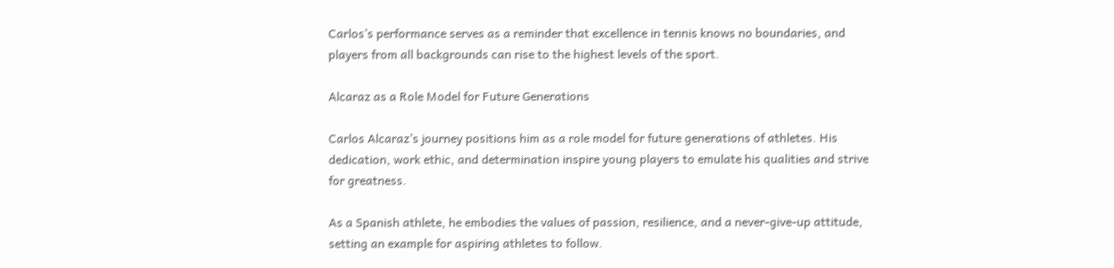Carlos’s performance serves as a reminder that excellence in tennis knows no boundaries, and players from all backgrounds can rise to the highest levels of the sport.

Alcaraz as a Role Model for Future Generations

Carlos Alcaraz’s journey positions him as a role model for future generations of athletes. His dedication, work ethic, and determination inspire young players to emulate his qualities and strive for greatness.

As a Spanish athlete, he embodies the values of passion, resilience, and a never-give-up attitude, setting an example for aspiring athletes to follow.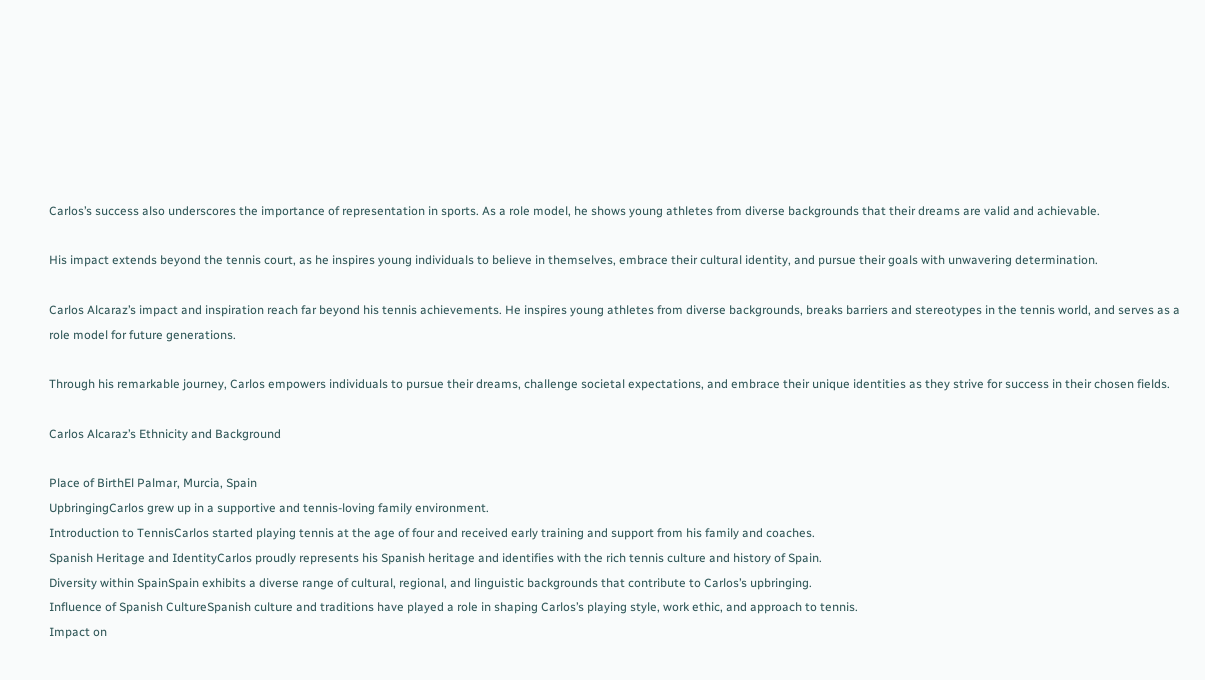Carlos’s success also underscores the importance of representation in sports. As a role model, he shows young athletes from diverse backgrounds that their dreams are valid and achievable.

His impact extends beyond the tennis court, as he inspires young individuals to believe in themselves, embrace their cultural identity, and pursue their goals with unwavering determination.

Carlos Alcaraz’s impact and inspiration reach far beyond his tennis achievements. He inspires young athletes from diverse backgrounds, breaks barriers and stereotypes in the tennis world, and serves as a role model for future generations.

Through his remarkable journey, Carlos empowers individuals to pursue their dreams, challenge societal expectations, and embrace their unique identities as they strive for success in their chosen fields.

Carlos Alcaraz’s Ethnicity and Background

Place of BirthEl Palmar, Murcia, Spain
UpbringingCarlos grew up in a supportive and tennis-loving family environment.
Introduction to TennisCarlos started playing tennis at the age of four and received early training and support from his family and coaches.
Spanish Heritage and IdentityCarlos proudly represents his Spanish heritage and identifies with the rich tennis culture and history of Spain.
Diversity within SpainSpain exhibits a diverse range of cultural, regional, and linguistic backgrounds that contribute to Carlos’s upbringing.
Influence of Spanish CultureSpanish culture and traditions have played a role in shaping Carlos’s playing style, work ethic, and approach to tennis.
Impact on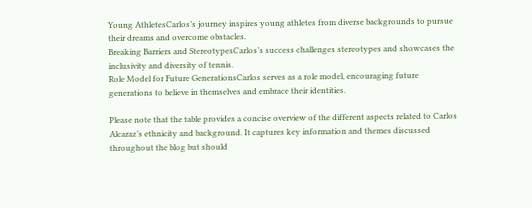Young AthletesCarlos’s journey inspires young athletes from diverse backgrounds to pursue their dreams and overcome obstacles.
Breaking Barriers and StereotypesCarlos’s success challenges stereotypes and showcases the inclusivity and diversity of tennis.
Role Model for Future GenerationsCarlos serves as a role model, encouraging future generations to believe in themselves and embrace their identities.

Please note that the table provides a concise overview of the different aspects related to Carlos Alcaraz’s ethnicity and background. It captures key information and themes discussed throughout the blog but should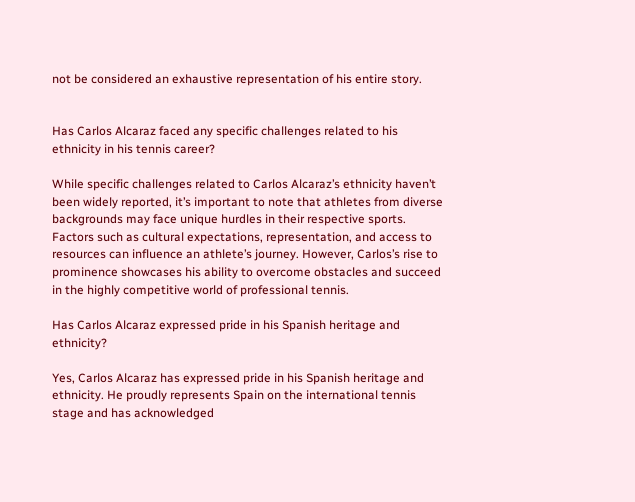not be considered an exhaustive representation of his entire story.


Has Carlos Alcaraz faced any specific challenges related to his ethnicity in his tennis career?

While specific challenges related to Carlos Alcaraz’s ethnicity haven’t been widely reported, it’s important to note that athletes from diverse backgrounds may face unique hurdles in their respective sports. Factors such as cultural expectations, representation, and access to resources can influence an athlete’s journey. However, Carlos’s rise to prominence showcases his ability to overcome obstacles and succeed in the highly competitive world of professional tennis.

Has Carlos Alcaraz expressed pride in his Spanish heritage and ethnicity?

Yes, Carlos Alcaraz has expressed pride in his Spanish heritage and ethnicity. He proudly represents Spain on the international tennis stage and has acknowledged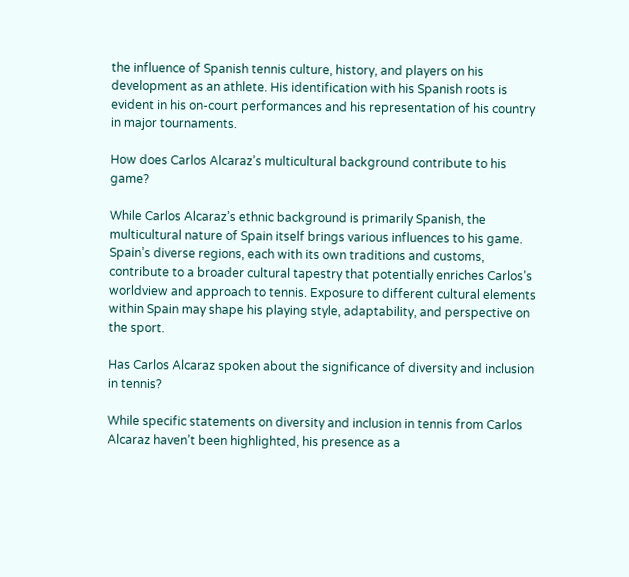the influence of Spanish tennis culture, history, and players on his development as an athlete. His identification with his Spanish roots is evident in his on-court performances and his representation of his country in major tournaments.

How does Carlos Alcaraz’s multicultural background contribute to his game?

While Carlos Alcaraz’s ethnic background is primarily Spanish, the multicultural nature of Spain itself brings various influences to his game. Spain’s diverse regions, each with its own traditions and customs, contribute to a broader cultural tapestry that potentially enriches Carlos’s worldview and approach to tennis. Exposure to different cultural elements within Spain may shape his playing style, adaptability, and perspective on the sport.

Has Carlos Alcaraz spoken about the significance of diversity and inclusion in tennis?

While specific statements on diversity and inclusion in tennis from Carlos Alcaraz haven’t been highlighted, his presence as a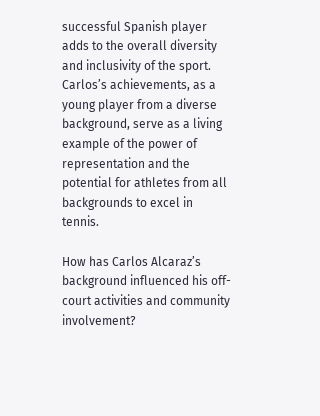successful Spanish player adds to the overall diversity and inclusivity of the sport. Carlos’s achievements, as a young player from a diverse background, serve as a living example of the power of representation and the potential for athletes from all backgrounds to excel in tennis.

How has Carlos Alcaraz’s background influenced his off-court activities and community involvement?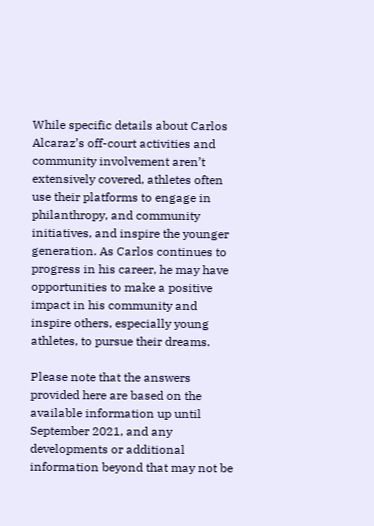While specific details about Carlos Alcaraz’s off-court activities and community involvement aren’t extensively covered, athletes often use their platforms to engage in philanthropy, and community initiatives, and inspire the younger generation. As Carlos continues to progress in his career, he may have opportunities to make a positive impact in his community and inspire others, especially young athletes, to pursue their dreams.

Please note that the answers provided here are based on the available information up until September 2021, and any developments or additional information beyond that may not be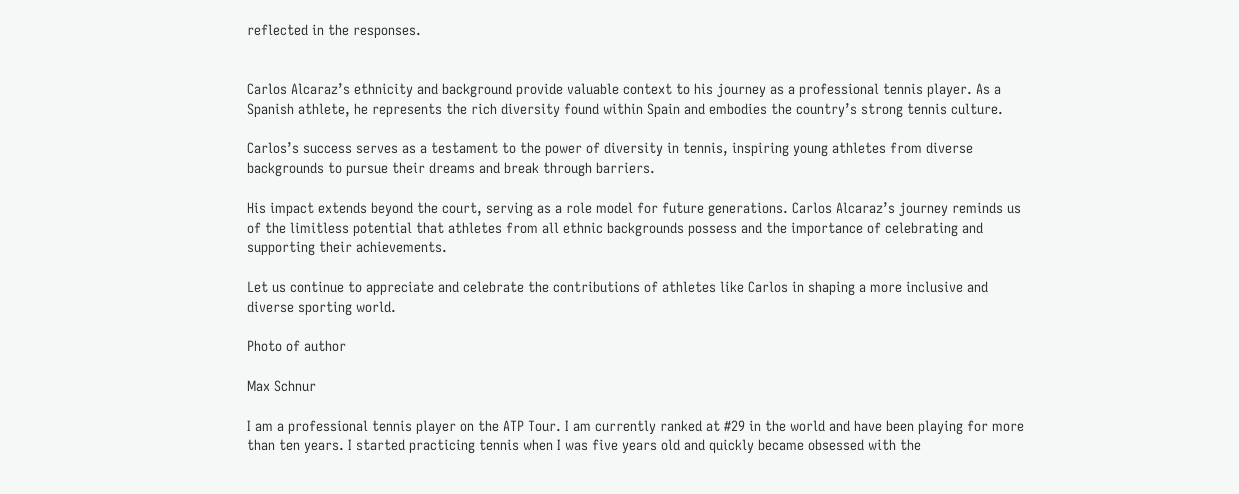reflected in the responses.


Carlos Alcaraz’s ethnicity and background provide valuable context to his journey as a professional tennis player. As a Spanish athlete, he represents the rich diversity found within Spain and embodies the country’s strong tennis culture.

Carlos’s success serves as a testament to the power of diversity in tennis, inspiring young athletes from diverse backgrounds to pursue their dreams and break through barriers.

His impact extends beyond the court, serving as a role model for future generations. Carlos Alcaraz’s journey reminds us of the limitless potential that athletes from all ethnic backgrounds possess and the importance of celebrating and supporting their achievements.

Let us continue to appreciate and celebrate the contributions of athletes like Carlos in shaping a more inclusive and diverse sporting world.

Photo of author

Max Schnur

I am a professional tennis player on the ATP Tour. I am currently ranked at #29 in the world and have been playing for more than ten years. I started practicing tennis when I was five years old and quickly became obsessed with the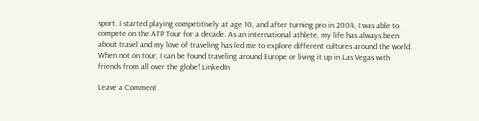sport. I started playing competitively at age 10, and after turning pro in 2004, I was able to compete on the ATP Tour for a decade. As an international athlete, my life has always been about travel and my love of traveling has led me to explore different cultures around the world. When not on tour, I can be found traveling around Europe or living it up in Las Vegas with friends from all over the globe! LinkedIn

Leave a Comment